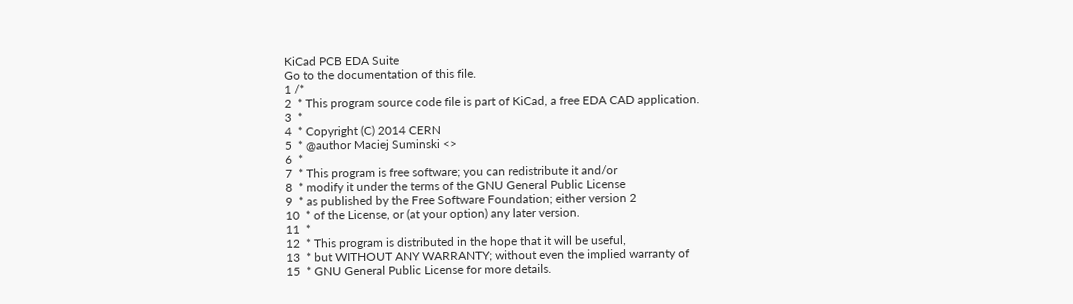KiCad PCB EDA Suite
Go to the documentation of this file.
1 /*
2  * This program source code file is part of KiCad, a free EDA CAD application.
3  *
4  * Copyright (C) 2014 CERN
5  * @author Maciej Suminski <>
6  *
7  * This program is free software; you can redistribute it and/or
8  * modify it under the terms of the GNU General Public License
9  * as published by the Free Software Foundation; either version 2
10  * of the License, or (at your option) any later version.
11  *
12  * This program is distributed in the hope that it will be useful,
13  * but WITHOUT ANY WARRANTY; without even the implied warranty of
15  * GNU General Public License for more details.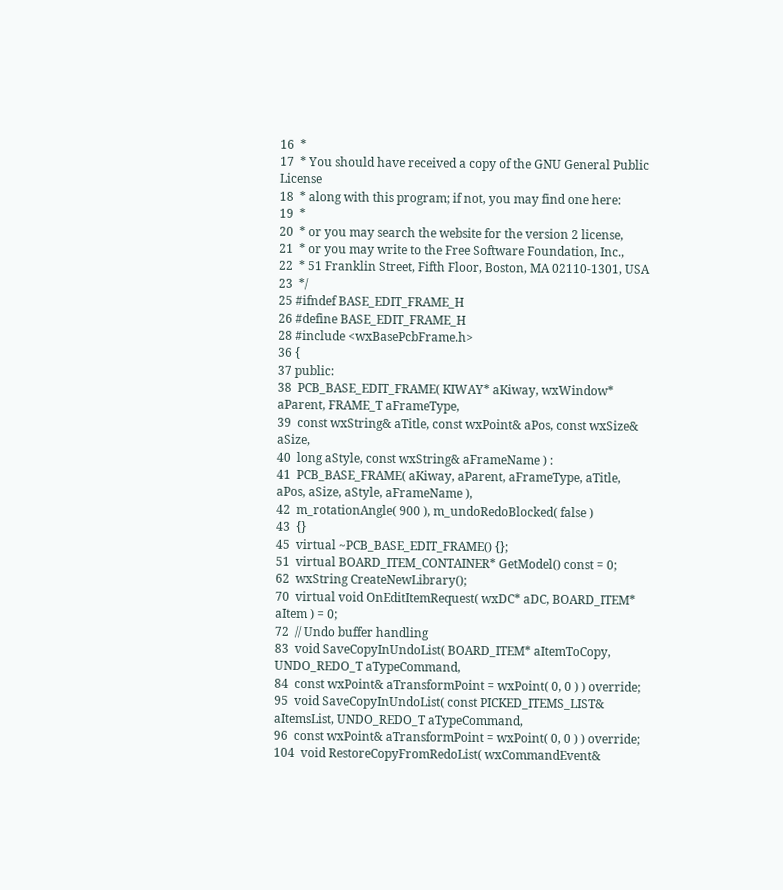16  *
17  * You should have received a copy of the GNU General Public License
18  * along with this program; if not, you may find one here:
19  *
20  * or you may search the website for the version 2 license,
21  * or you may write to the Free Software Foundation, Inc.,
22  * 51 Franklin Street, Fifth Floor, Boston, MA 02110-1301, USA
23  */
25 #ifndef BASE_EDIT_FRAME_H
26 #define BASE_EDIT_FRAME_H
28 #include <wxBasePcbFrame.h>
36 {
37 public:
38  PCB_BASE_EDIT_FRAME( KIWAY* aKiway, wxWindow* aParent, FRAME_T aFrameType,
39  const wxString& aTitle, const wxPoint& aPos, const wxSize& aSize,
40  long aStyle, const wxString& aFrameName ) :
41  PCB_BASE_FRAME( aKiway, aParent, aFrameType, aTitle, aPos, aSize, aStyle, aFrameName ),
42  m_rotationAngle( 900 ), m_undoRedoBlocked( false )
43  {}
45  virtual ~PCB_BASE_EDIT_FRAME() {};
51  virtual BOARD_ITEM_CONTAINER* GetModel() const = 0;
62  wxString CreateNewLibrary();
70  virtual void OnEditItemRequest( wxDC* aDC, BOARD_ITEM* aItem ) = 0;
72  // Undo buffer handling
83  void SaveCopyInUndoList( BOARD_ITEM* aItemToCopy, UNDO_REDO_T aTypeCommand,
84  const wxPoint& aTransformPoint = wxPoint( 0, 0 ) ) override;
95  void SaveCopyInUndoList( const PICKED_ITEMS_LIST& aItemsList, UNDO_REDO_T aTypeCommand,
96  const wxPoint& aTransformPoint = wxPoint( 0, 0 ) ) override;
104  void RestoreCopyFromRedoList( wxCommandEvent&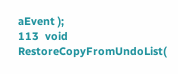aEvent );
113  void RestoreCopyFromUndoList(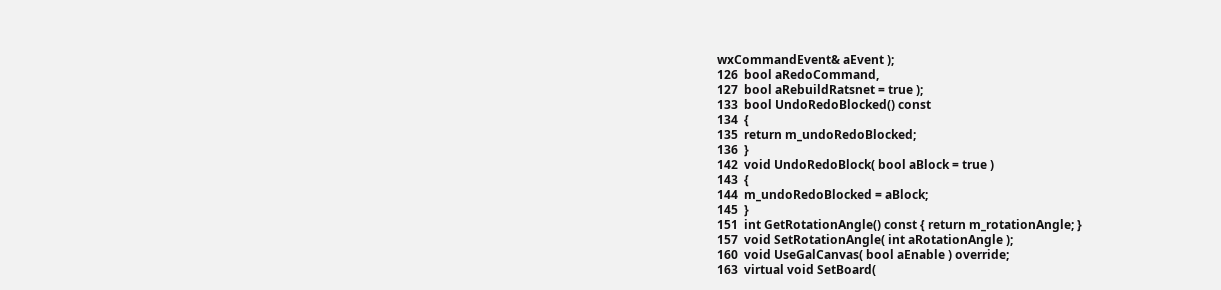wxCommandEvent& aEvent );
126  bool aRedoCommand,
127  bool aRebuildRatsnet = true );
133  bool UndoRedoBlocked() const
134  {
135  return m_undoRedoBlocked;
136  }
142  void UndoRedoBlock( bool aBlock = true )
143  {
144  m_undoRedoBlocked = aBlock;
145  }
151  int GetRotationAngle() const { return m_rotationAngle; }
157  void SetRotationAngle( int aRotationAngle );
160  void UseGalCanvas( bool aEnable ) override;
163  virtual void SetBoard(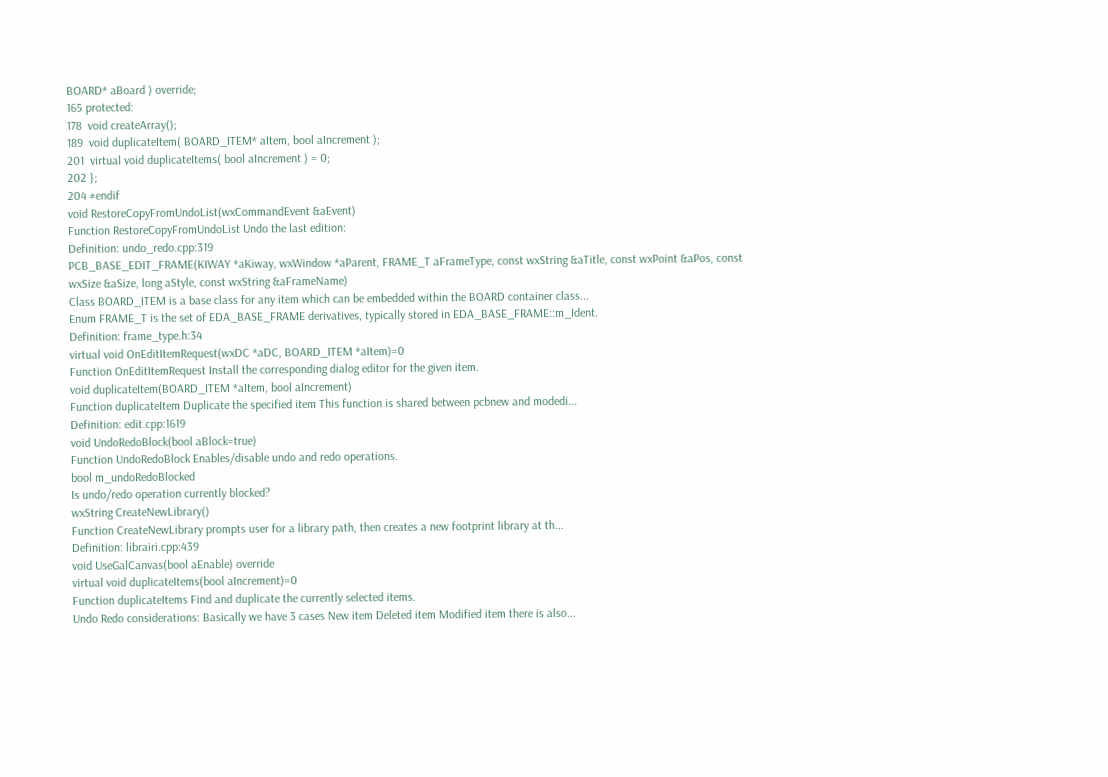BOARD* aBoard ) override;
165 protected:
178  void createArray();
189  void duplicateItem( BOARD_ITEM* aItem, bool aIncrement );
201  virtual void duplicateItems( bool aIncrement ) = 0;
202 };
204 #endif
void RestoreCopyFromUndoList(wxCommandEvent &aEvent)
Function RestoreCopyFromUndoList Undo the last edition:
Definition: undo_redo.cpp:319
PCB_BASE_EDIT_FRAME(KIWAY *aKiway, wxWindow *aParent, FRAME_T aFrameType, const wxString &aTitle, const wxPoint &aPos, const wxSize &aSize, long aStyle, const wxString &aFrameName)
Class BOARD_ITEM is a base class for any item which can be embedded within the BOARD container class...
Enum FRAME_T is the set of EDA_BASE_FRAME derivatives, typically stored in EDA_BASE_FRAME::m_Ident.
Definition: frame_type.h:34
virtual void OnEditItemRequest(wxDC *aDC, BOARD_ITEM *aItem)=0
Function OnEditItemRequest Install the corresponding dialog editor for the given item.
void duplicateItem(BOARD_ITEM *aItem, bool aIncrement)
Function duplicateItem Duplicate the specified item This function is shared between pcbnew and modedi...
Definition: edit.cpp:1619
void UndoRedoBlock(bool aBlock=true)
Function UndoRedoBlock Enables/disable undo and redo operations.
bool m_undoRedoBlocked
Is undo/redo operation currently blocked?
wxString CreateNewLibrary()
Function CreateNewLibrary prompts user for a library path, then creates a new footprint library at th...
Definition: librairi.cpp:439
void UseGalCanvas(bool aEnable) override
virtual void duplicateItems(bool aIncrement)=0
Function duplicateItems Find and duplicate the currently selected items.
Undo Redo considerations: Basically we have 3 cases New item Deleted item Modified item there is also...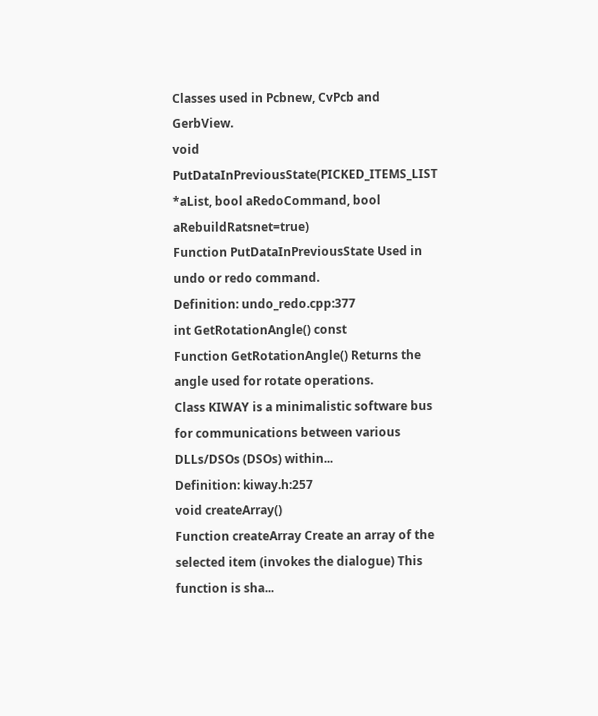Classes used in Pcbnew, CvPcb and GerbView.
void PutDataInPreviousState(PICKED_ITEMS_LIST *aList, bool aRedoCommand, bool aRebuildRatsnet=true)
Function PutDataInPreviousState Used in undo or redo command.
Definition: undo_redo.cpp:377
int GetRotationAngle() const
Function GetRotationAngle() Returns the angle used for rotate operations.
Class KIWAY is a minimalistic software bus for communications between various DLLs/DSOs (DSOs) within...
Definition: kiway.h:257
void createArray()
Function createArray Create an array of the selected item (invokes the dialogue) This function is sha...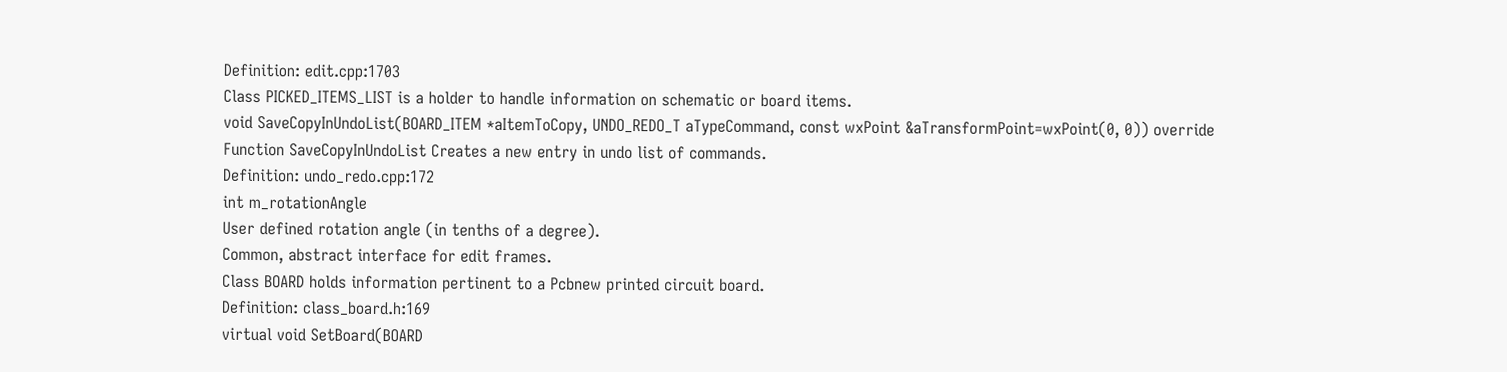Definition: edit.cpp:1703
Class PICKED_ITEMS_LIST is a holder to handle information on schematic or board items.
void SaveCopyInUndoList(BOARD_ITEM *aItemToCopy, UNDO_REDO_T aTypeCommand, const wxPoint &aTransformPoint=wxPoint(0, 0)) override
Function SaveCopyInUndoList Creates a new entry in undo list of commands.
Definition: undo_redo.cpp:172
int m_rotationAngle
User defined rotation angle (in tenths of a degree).
Common, abstract interface for edit frames.
Class BOARD holds information pertinent to a Pcbnew printed circuit board.
Definition: class_board.h:169
virtual void SetBoard(BOARD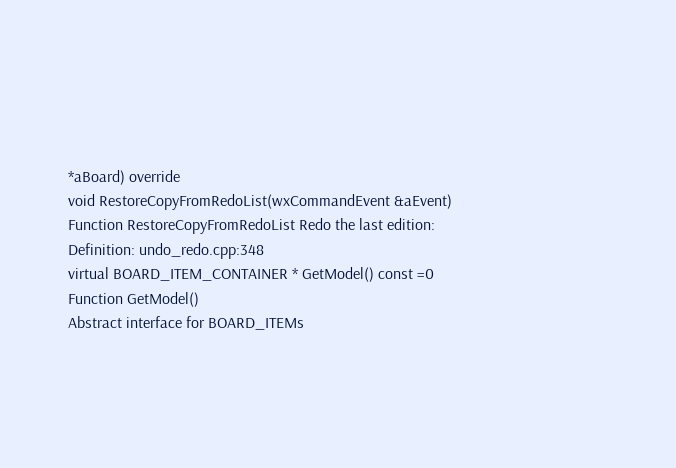*aBoard) override
void RestoreCopyFromRedoList(wxCommandEvent &aEvent)
Function RestoreCopyFromRedoList Redo the last edition:
Definition: undo_redo.cpp:348
virtual BOARD_ITEM_CONTAINER * GetModel() const =0
Function GetModel()
Abstract interface for BOARD_ITEMs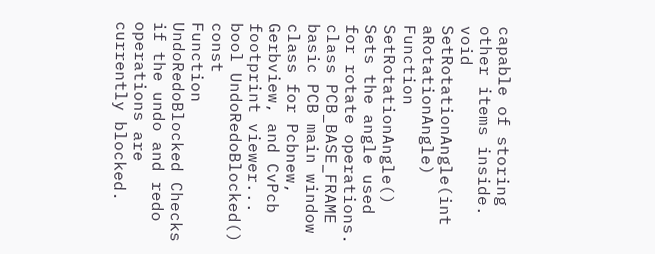capable of storing other items inside.
void SetRotationAngle(int aRotationAngle)
Function SetRotationAngle() Sets the angle used for rotate operations.
class PCB_BASE_FRAME basic PCB main window class for Pcbnew, Gerbview, and CvPcb footprint viewer...
bool UndoRedoBlocked() const
Function UndoRedoBlocked Checks if the undo and redo operations are currently blocked.